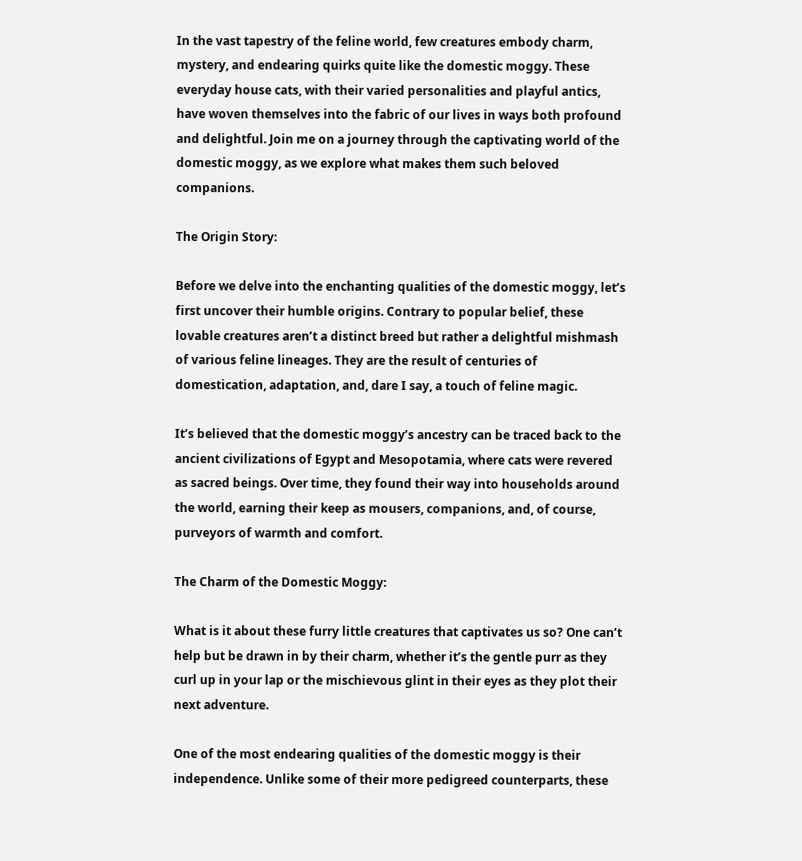In the vast tapestry of the feline world, few creatures embody charm, mystery, and endearing quirks quite like the domestic moggy. These everyday house cats, with their varied personalities and playful antics, have woven themselves into the fabric of our lives in ways both profound and delightful. Join me on a journey through the captivating world of the domestic moggy, as we explore what makes them such beloved companions.

The Origin Story:

Before we delve into the enchanting qualities of the domestic moggy, let’s first uncover their humble origins. Contrary to popular belief, these lovable creatures aren’t a distinct breed but rather a delightful mishmash of various feline lineages. They are the result of centuries of domestication, adaptation, and, dare I say, a touch of feline magic.

It’s believed that the domestic moggy’s ancestry can be traced back to the ancient civilizations of Egypt and Mesopotamia, where cats were revered as sacred beings. Over time, they found their way into households around the world, earning their keep as mousers, companions, and, of course, purveyors of warmth and comfort.

The Charm of the Domestic Moggy:

What is it about these furry little creatures that captivates us so? One can’t help but be drawn in by their charm, whether it’s the gentle purr as they curl up in your lap or the mischievous glint in their eyes as they plot their next adventure.

One of the most endearing qualities of the domestic moggy is their independence. Unlike some of their more pedigreed counterparts, these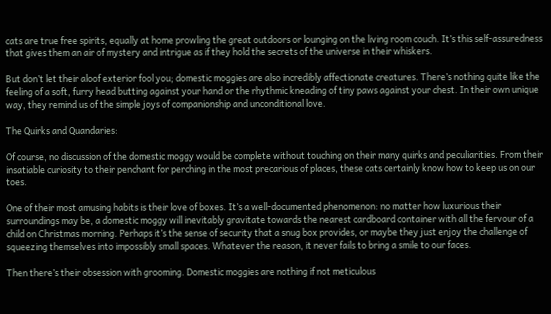cats are true free spirits, equally at home prowling the great outdoors or lounging on the living room couch. It’s this self-assuredness that gives them an air of mystery and intrigue as if they hold the secrets of the universe in their whiskers.

But don’t let their aloof exterior fool you; domestic moggies are also incredibly affectionate creatures. There’s nothing quite like the feeling of a soft, furry head butting against your hand or the rhythmic kneading of tiny paws against your chest. In their own unique way, they remind us of the simple joys of companionship and unconditional love.

The Quirks and Quandaries:

Of course, no discussion of the domestic moggy would be complete without touching on their many quirks and peculiarities. From their insatiable curiosity to their penchant for perching in the most precarious of places, these cats certainly know how to keep us on our toes.

One of their most amusing habits is their love of boxes. It’s a well-documented phenomenon: no matter how luxurious their surroundings may be, a domestic moggy will inevitably gravitate towards the nearest cardboard container with all the fervour of a child on Christmas morning. Perhaps it’s the sense of security that a snug box provides, or maybe they just enjoy the challenge of squeezing themselves into impossibly small spaces. Whatever the reason, it never fails to bring a smile to our faces.

Then there’s their obsession with grooming. Domestic moggies are nothing if not meticulous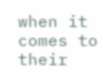when it comes to their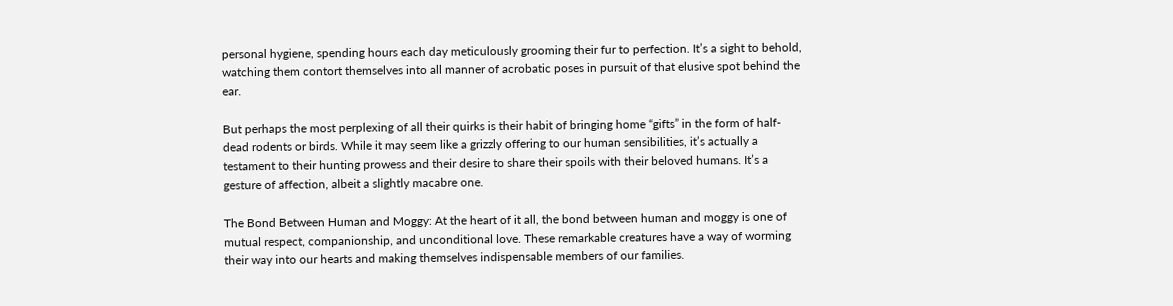personal hygiene, spending hours each day meticulously grooming their fur to perfection. It’s a sight to behold, watching them contort themselves into all manner of acrobatic poses in pursuit of that elusive spot behind the ear.

But perhaps the most perplexing of all their quirks is their habit of bringing home “gifts” in the form of half-dead rodents or birds. While it may seem like a grizzly offering to our human sensibilities, it’s actually a testament to their hunting prowess and their desire to share their spoils with their beloved humans. It’s a gesture of affection, albeit a slightly macabre one.

The Bond Between Human and Moggy: At the heart of it all, the bond between human and moggy is one of mutual respect, companionship, and unconditional love. These remarkable creatures have a way of worming their way into our hearts and making themselves indispensable members of our families.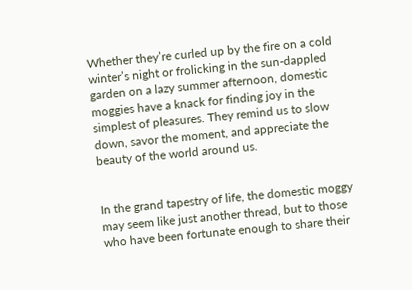Whether they’re curled up by the fire on a cold winter’s night or frolicking in the sun-dappled garden on a lazy summer afternoon, domestic moggies have a knack for finding joy in the simplest of pleasures. They remind us to slow down, savor the moment, and appreciate the beauty of the world around us.


In the grand tapestry of life, the domestic moggy may seem like just another thread, but to those who have been fortunate enough to share their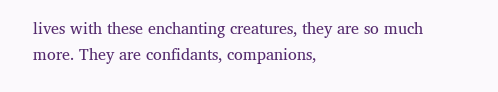lives with these enchanting creatures, they are so much more. They are confidants, companions,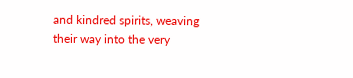and kindred spirits, weaving their way into the very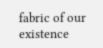fabric of our existence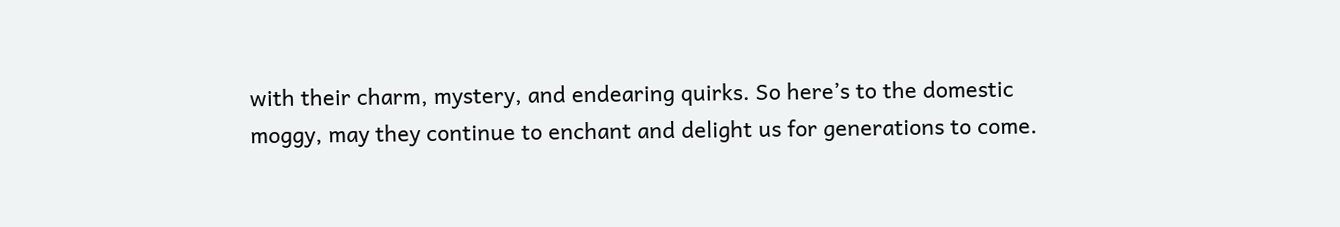with their charm, mystery, and endearing quirks. So here’s to the domestic moggy, may they continue to enchant and delight us for generations to come.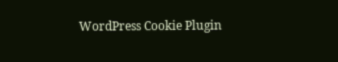WordPress Cookie Plugin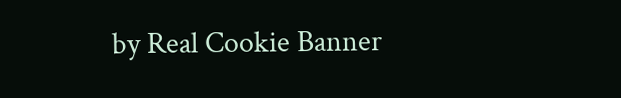by Real Cookie Banner